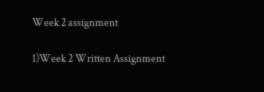Week 2 assignment

1)Week 2 Written Assignment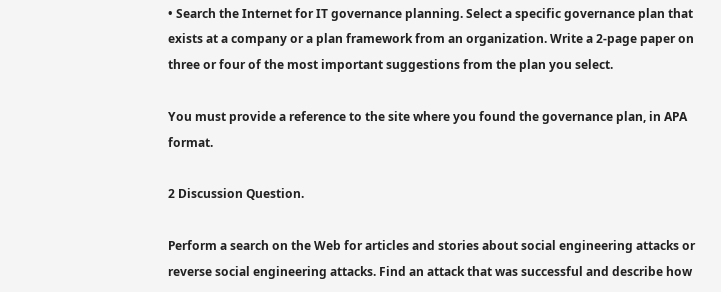• Search the Internet for IT governance planning. Select a specific governance plan that exists at a company or a plan framework from an organization. Write a 2-page paper on three or four of the most important suggestions from the plan you select.

You must provide a reference to the site where you found the governance plan, in APA format.

2 Discussion Question.

Perform a search on the Web for articles and stories about social engineering attacks or reverse social engineering attacks. Find an attack that was successful and describe how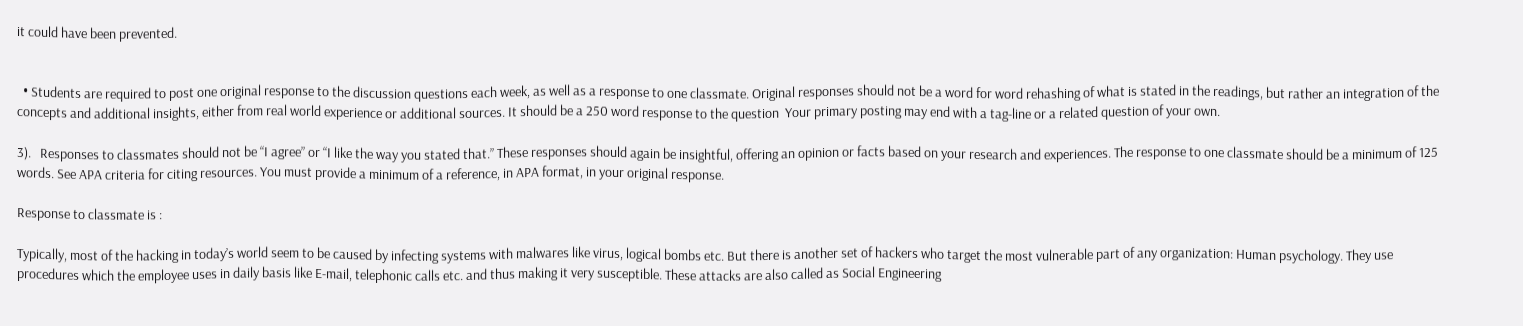it could have been prevented.


  • Students are required to post one original response to the discussion questions each week, as well as a response to one classmate. Original responses should not be a word for word rehashing of what is stated in the readings, but rather an integration of the concepts and additional insights, either from real world experience or additional sources. It should be a 250 word response to the question  Your primary posting may end with a tag-line or a related question of your own.

3).   Responses to classmates should not be “I agree” or “I like the way you stated that.” These responses should again be insightful, offering an opinion or facts based on your research and experiences. The response to one classmate should be a minimum of 125 words. See APA criteria for citing resources. You must provide a minimum of a reference, in APA format, in your original response.

Response to classmate is :

Typically, most of the hacking in today’s world seem to be caused by infecting systems with malwares like virus, logical bombs etc. But there is another set of hackers who target the most vulnerable part of any organization: Human psychology. They use procedures which the employee uses in daily basis like E-mail, telephonic calls etc. and thus making it very susceptible. These attacks are also called as Social Engineering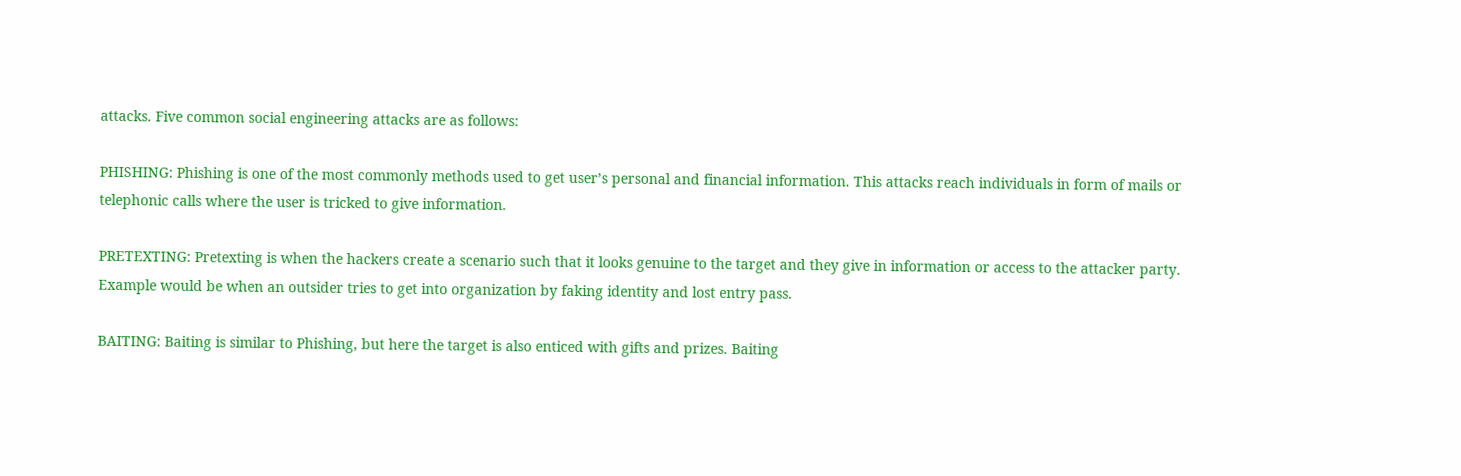attacks. Five common social engineering attacks are as follows:

PHISHING: Phishing is one of the most commonly methods used to get user’s personal and financial information. This attacks reach individuals in form of mails or telephonic calls where the user is tricked to give information.

PRETEXTING: Pretexting is when the hackers create a scenario such that it looks genuine to the target and they give in information or access to the attacker party. Example would be when an outsider tries to get into organization by faking identity and lost entry pass.

BAITING: Baiting is similar to Phishing, but here the target is also enticed with gifts and prizes. Baiting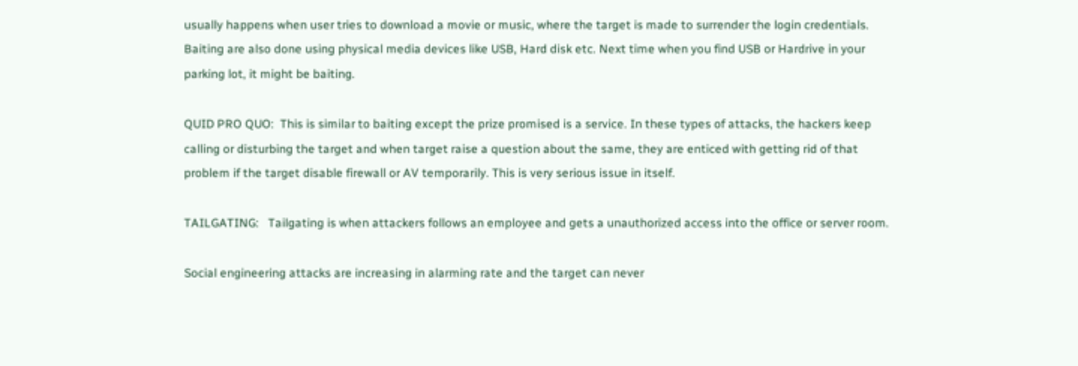usually happens when user tries to download a movie or music, where the target is made to surrender the login credentials. Baiting are also done using physical media devices like USB, Hard disk etc. Next time when you find USB or Hardrive in your parking lot, it might be baiting.

QUID PRO QUO:  This is similar to baiting except the prize promised is a service. In these types of attacks, the hackers keep calling or disturbing the target and when target raise a question about the same, they are enticed with getting rid of that problem if the target disable firewall or AV temporarily. This is very serious issue in itself.

TAILGATING:   Tailgating is when attackers follows an employee and gets a unauthorized access into the office or server room.

Social engineering attacks are increasing in alarming rate and the target can never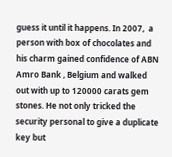guess it until it happens. In 2007,  a person with box of chocolates and his charm gained confidence of ABN Amro Bank , Belgium and walked out with up to 120000 carats gem stones. He not only tricked the security personal to give a duplicate key but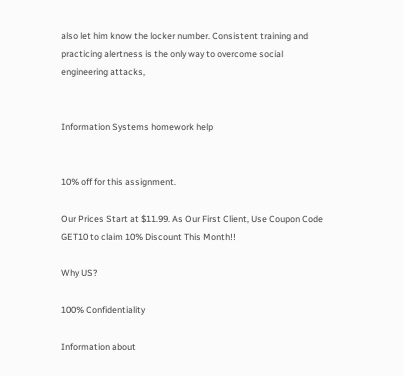also let him know the locker number. Consistent training and practicing alertness is the only way to overcome social engineering attacks,


Information Systems homework help


10% off for this assignment.

Our Prices Start at $11.99. As Our First Client, Use Coupon Code GET10 to claim 10% Discount This Month!!

Why US?

100% Confidentiality

Information about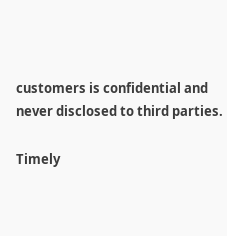customers is confidential and never disclosed to third parties.

Timely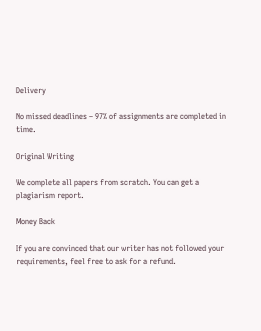Delivery

No missed deadlines – 97% of assignments are completed in time.

Original Writing

We complete all papers from scratch. You can get a plagiarism report.

Money Back

If you are convinced that our writer has not followed your requirements, feel free to ask for a refund.